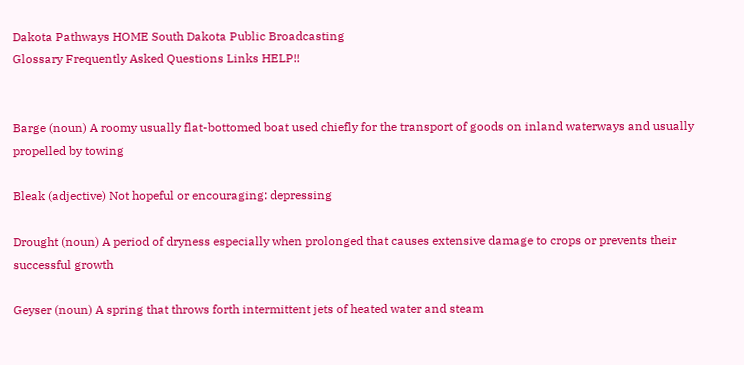Dakota Pathways HOME South Dakota Public Broadcasting
Glossary Frequently Asked Questions Links HELP!!


Barge (noun) A roomy usually flat-bottomed boat used chiefly for the transport of goods on inland waterways and usually propelled by towing

Bleak (adjective) Not hopeful or encouraging: depressing

Drought (noun) A period of dryness especially when prolonged that causes extensive damage to crops or prevents their successful growth

Geyser (noun) A spring that throws forth intermittent jets of heated water and steam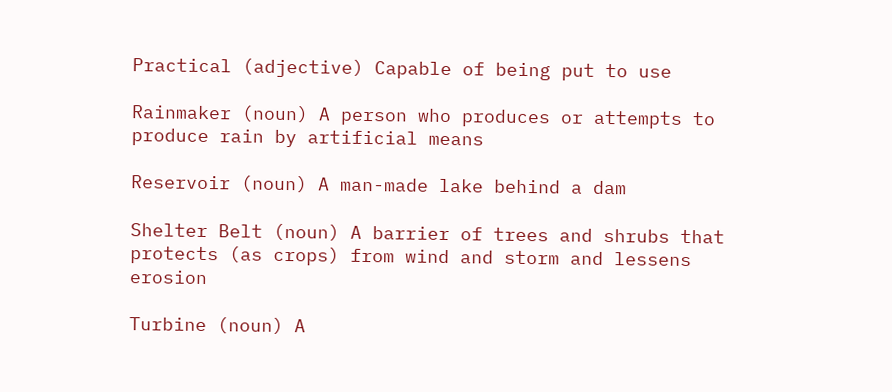Practical (adjective) Capable of being put to use

Rainmaker (noun) A person who produces or attempts to produce rain by artificial means

Reservoir (noun) A man-made lake behind a dam

Shelter Belt (noun) A barrier of trees and shrubs that protects (as crops) from wind and storm and lessens erosion

Turbine (noun) A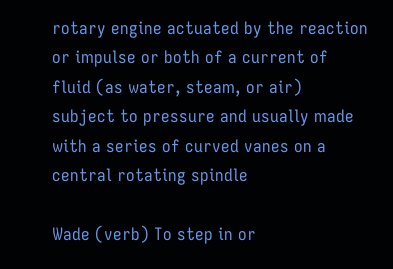rotary engine actuated by the reaction or impulse or both of a current of fluid (as water, steam, or air) subject to pressure and usually made with a series of curved vanes on a central rotating spindle

Wade (verb) To step in or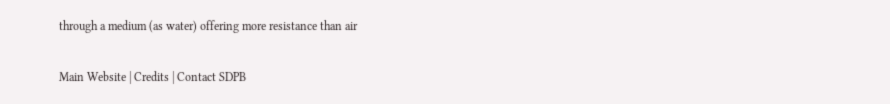through a medium (as water) offering more resistance than air

Main Website | Credits | Contact SDPB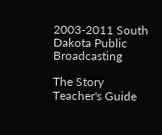2003-2011 South Dakota Public Broadcasting

The Story
Teacher's Guide